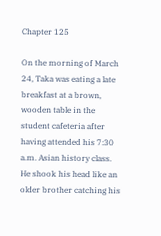Chapter 125

On the morning of March 24, Taka was eating a late breakfast at a brown, wooden table in the student cafeteria after having attended his 7:30 a.m. Asian history class. He shook his head like an older brother catching his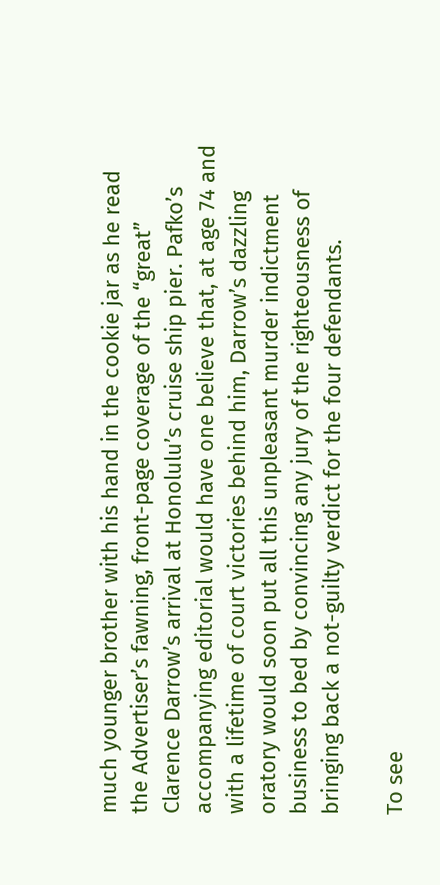much younger brother with his hand in the cookie jar as he read the Advertiser’s fawning, front-page coverage of the “great” Clarence Darrow’s arrival at Honolulu’s cruise ship pier. Pafko’s accompanying editorial would have one believe that, at age 74 and with a lifetime of court victories behind him, Darrow’s dazzling oratory would soon put all this unpleasant murder indictment business to bed by convincing any jury of the righteousness of bringing back a not-guilty verdict for the four defendants.

To see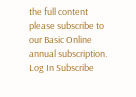the full content please subscribe to our Basic Online annual subscription.
Log In Subscribe